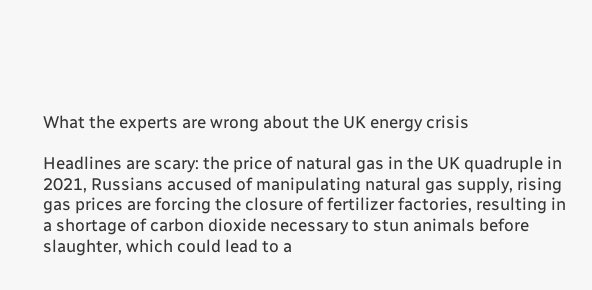What the experts are wrong about the UK energy crisis

Headlines are scary: the price of natural gas in the UK quadruple in 2021, Russians accused of manipulating natural gas supply, rising gas prices are forcing the closure of fertilizer factories, resulting in a shortage of carbon dioxide necessary to stun animals before slaughter, which could lead to a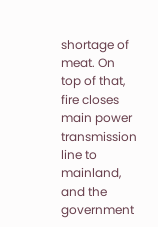shortage of meat. On top of that, fire closes main power transmission line to mainland, and the government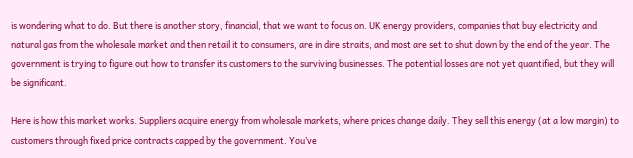is wondering what to do. But there is another story, financial, that we want to focus on. UK energy providers, companies that buy electricity and natural gas from the wholesale market and then retail it to consumers, are in dire straits, and most are set to shut down by the end of the year. The government is trying to figure out how to transfer its customers to the surviving businesses. The potential losses are not yet quantified, but they will be significant.

Here is how this market works. Suppliers acquire energy from wholesale markets, where prices change daily. They sell this energy (at a low margin) to customers through fixed price contracts capped by the government. You’ve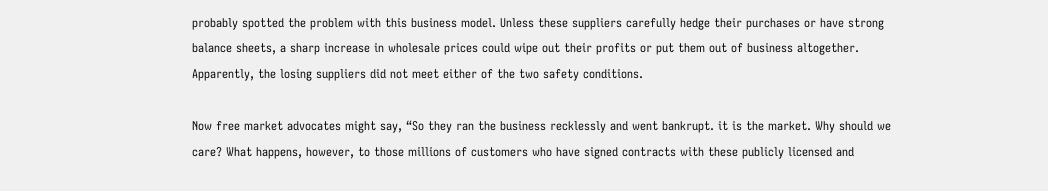probably spotted the problem with this business model. Unless these suppliers carefully hedge their purchases or have strong balance sheets, a sharp increase in wholesale prices could wipe out their profits or put them out of business altogether. Apparently, the losing suppliers did not meet either of the two safety conditions.

Now free market advocates might say, “So they ran the business recklessly and went bankrupt. it is the market. Why should we care? What happens, however, to those millions of customers who have signed contracts with these publicly licensed and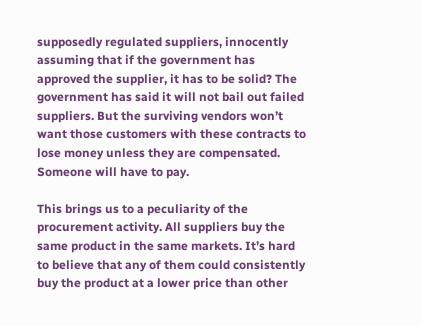supposedly regulated suppliers, innocently assuming that if the government has approved the supplier, it has to be solid? The government has said it will not bail out failed suppliers. But the surviving vendors won’t want those customers with these contracts to lose money unless they are compensated. Someone will have to pay.

This brings us to a peculiarity of the procurement activity. All suppliers buy the same product in the same markets. It’s hard to believe that any of them could consistently buy the product at a lower price than other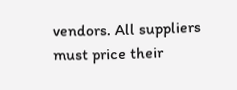vendors. All suppliers must price their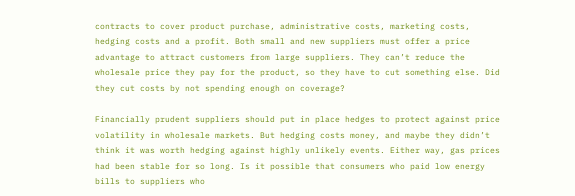contracts to cover product purchase, administrative costs, marketing costs, hedging costs and a profit. Both small and new suppliers must offer a price advantage to attract customers from large suppliers. They can’t reduce the wholesale price they pay for the product, so they have to cut something else. Did they cut costs by not spending enough on coverage?

Financially prudent suppliers should put in place hedges to protect against price volatility in wholesale markets. But hedging costs money, and maybe they didn’t think it was worth hedging against highly unlikely events. Either way, gas prices had been stable for so long. Is it possible that consumers who paid low energy bills to suppliers who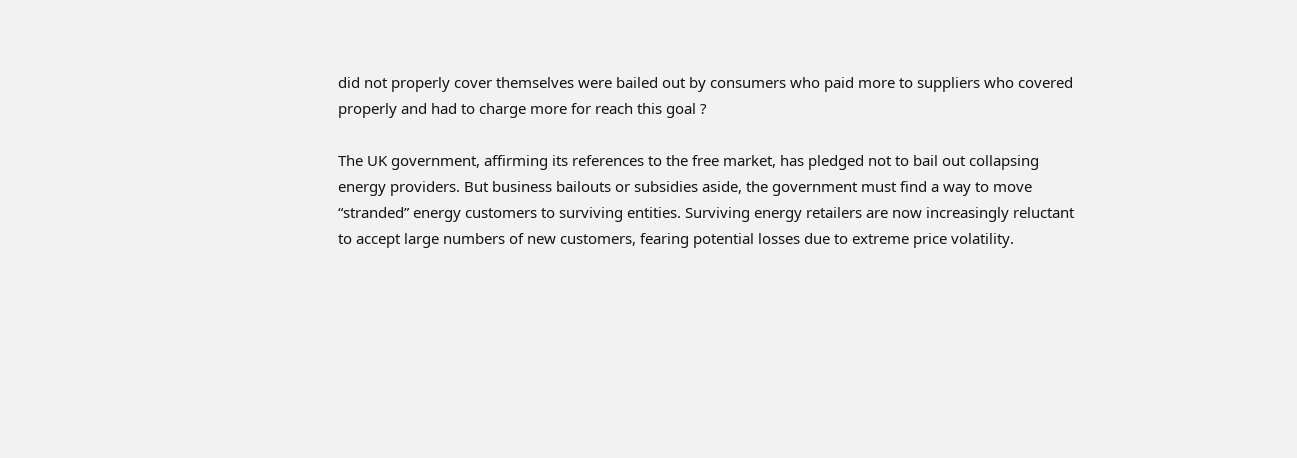did not properly cover themselves were bailed out by consumers who paid more to suppliers who covered properly and had to charge more for reach this goal ?

The UK government, affirming its references to the free market, has pledged not to bail out collapsing energy providers. But business bailouts or subsidies aside, the government must find a way to move “stranded” energy customers to surviving entities. Surviving energy retailers are now increasingly reluctant to accept large numbers of new customers, fearing potential losses due to extreme price volatility.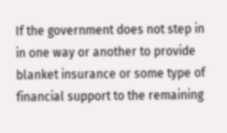If the government does not step in in one way or another to provide blanket insurance or some type of financial support to the remaining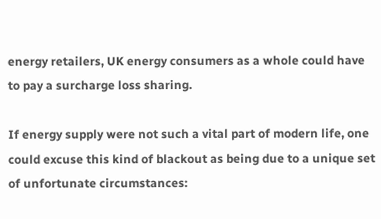energy retailers, UK energy consumers as a whole could have to pay a surcharge loss sharing.

If energy supply were not such a vital part of modern life, one could excuse this kind of blackout as being due to a unique set of unfortunate circumstances: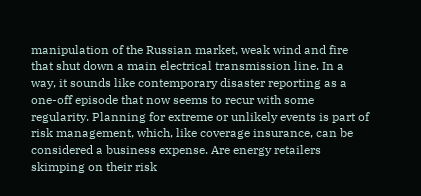manipulation of the Russian market, weak wind and fire that shut down a main electrical transmission line. In a way, it sounds like contemporary disaster reporting as a one-off episode that now seems to recur with some regularity. Planning for extreme or unlikely events is part of risk management, which, like coverage insurance, can be considered a business expense. Are energy retailers skimping on their risk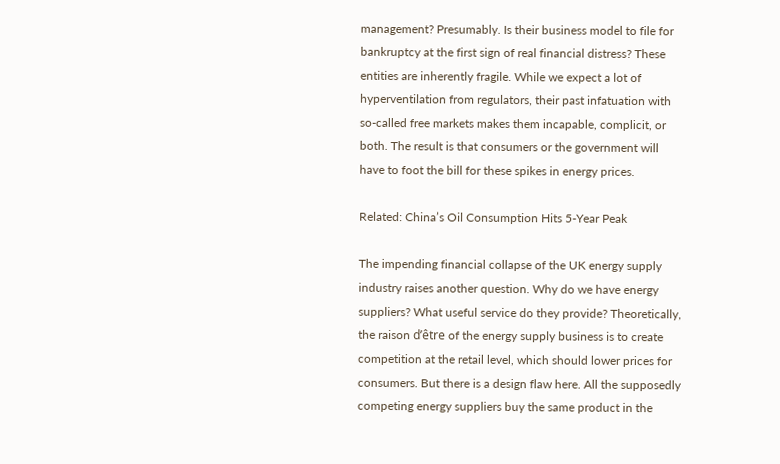management? Presumably. Is their business model to file for bankruptcy at the first sign of real financial distress? These entities are inherently fragile. While we expect a lot of hyperventilation from regulators, their past infatuation with so-called free markets makes them incapable, complicit, or both. The result is that consumers or the government will have to foot the bill for these spikes in energy prices.

Related: China’s Oil Consumption Hits 5-Year Peak

The impending financial collapse of the UK energy supply industry raises another question. Why do we have energy suppliers? What useful service do they provide? Theoretically, the raison d’être of the energy supply business is to create competition at the retail level, which should lower prices for consumers. But there is a design flaw here. All the supposedly competing energy suppliers buy the same product in the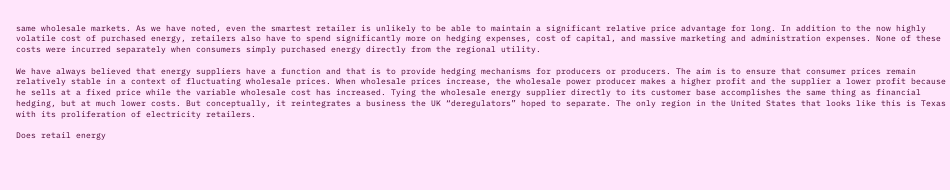same wholesale markets. As we have noted, even the smartest retailer is unlikely to be able to maintain a significant relative price advantage for long. In addition to the now highly volatile cost of purchased energy, retailers also have to spend significantly more on hedging expenses, cost of capital, and massive marketing and administration expenses. None of these costs were incurred separately when consumers simply purchased energy directly from the regional utility.

We have always believed that energy suppliers have a function and that is to provide hedging mechanisms for producers or producers. The aim is to ensure that consumer prices remain relatively stable in a context of fluctuating wholesale prices. When wholesale prices increase, the wholesale power producer makes a higher profit and the supplier a lower profit because he sells at a fixed price while the variable wholesale cost has increased. Tying the wholesale energy supplier directly to its customer base accomplishes the same thing as financial hedging, but at much lower costs. But conceptually, it reintegrates a business the UK “deregulators” hoped to separate. The only region in the United States that looks like this is Texas with its proliferation of electricity retailers.

Does retail energy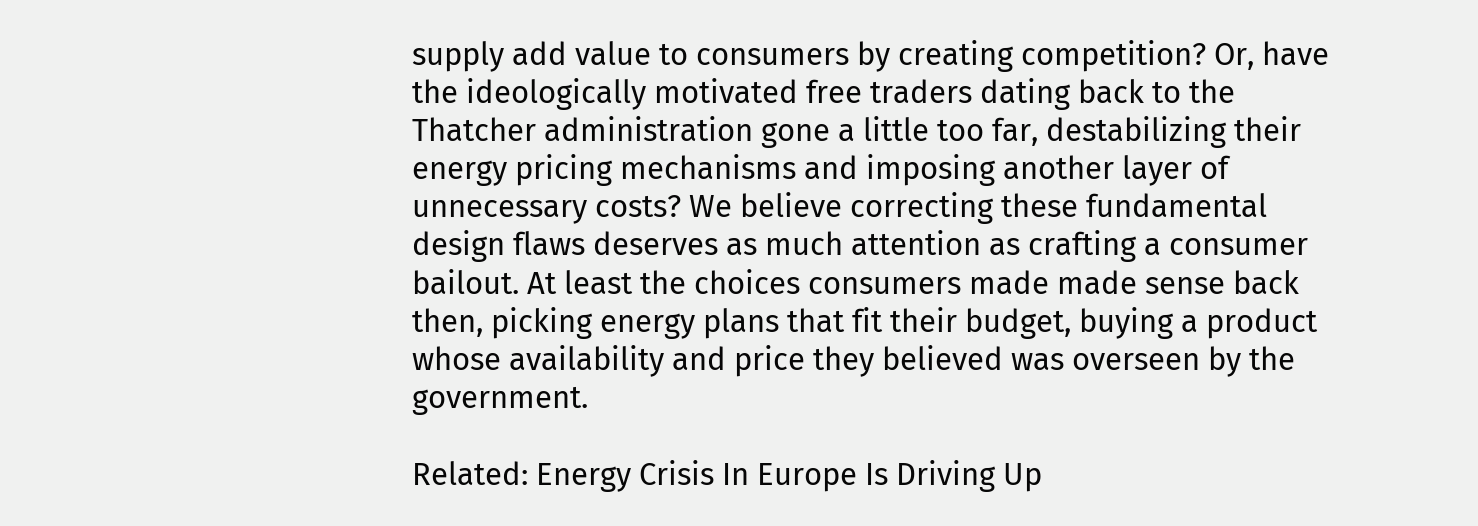supply add value to consumers by creating competition? Or, have the ideologically motivated free traders dating back to the Thatcher administration gone a little too far, destabilizing their energy pricing mechanisms and imposing another layer of unnecessary costs? We believe correcting these fundamental design flaws deserves as much attention as crafting a consumer bailout. At least the choices consumers made made sense back then, picking energy plans that fit their budget, buying a product whose availability and price they believed was overseen by the government.

Related: Energy Crisis In Europe Is Driving Up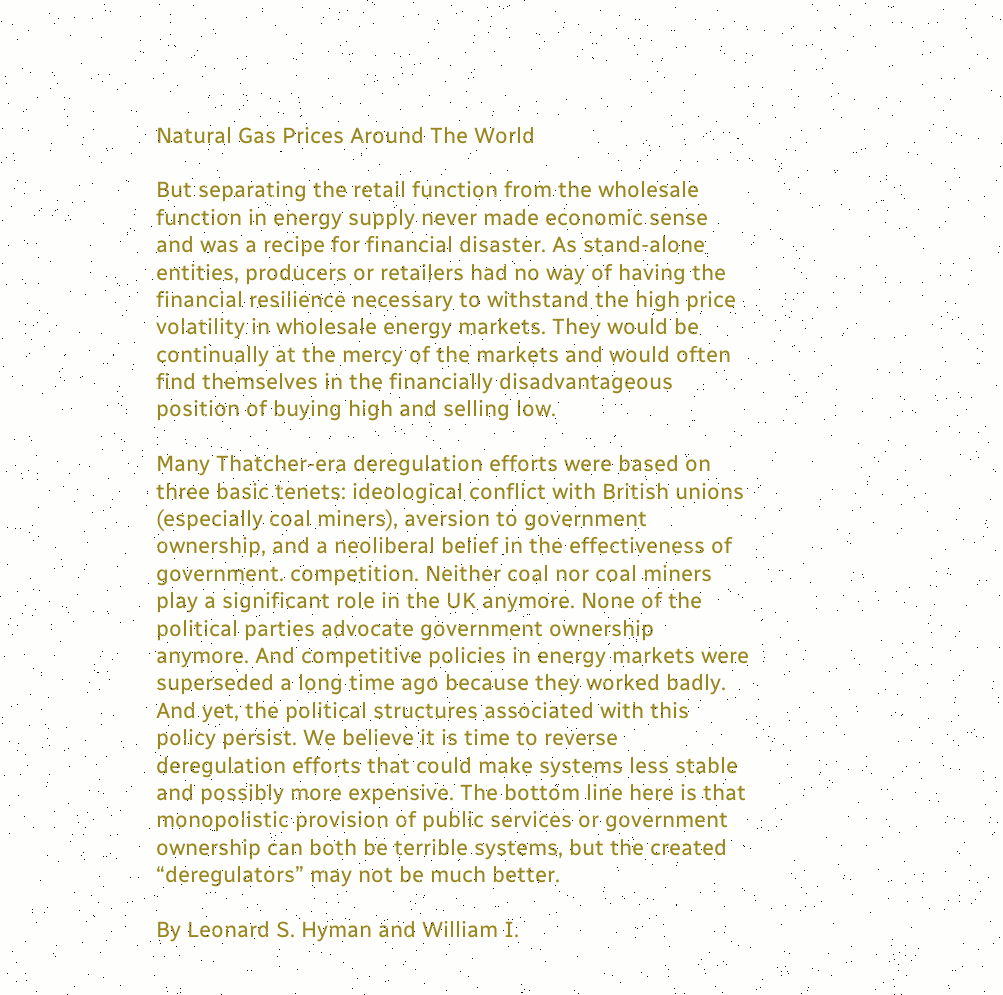Natural Gas Prices Around The World

But separating the retail function from the wholesale function in energy supply never made economic sense and was a recipe for financial disaster. As stand-alone entities, producers or retailers had no way of having the financial resilience necessary to withstand the high price volatility in wholesale energy markets. They would be continually at the mercy of the markets and would often find themselves in the financially disadvantageous position of buying high and selling low.

Many Thatcher-era deregulation efforts were based on three basic tenets: ideological conflict with British unions (especially coal miners), aversion to government ownership, and a neoliberal belief in the effectiveness of government. competition. Neither coal nor coal miners play a significant role in the UK anymore. None of the political parties advocate government ownership anymore. And competitive policies in energy markets were superseded a long time ago because they worked badly. And yet, the political structures associated with this policy persist. We believe it is time to reverse deregulation efforts that could make systems less stable and possibly more expensive. The bottom line here is that monopolistic provision of public services or government ownership can both be terrible systems, but the created “deregulators” may not be much better.

By Leonard S. Hyman and William I.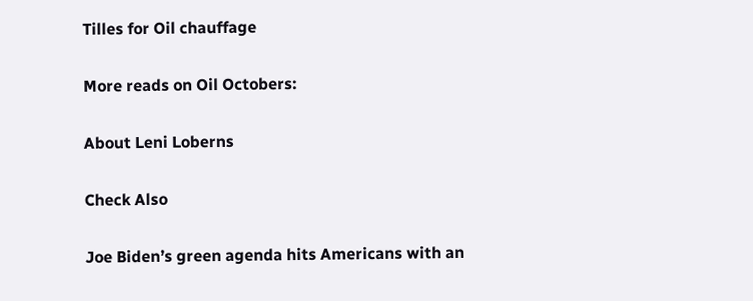Tilles for Oil chauffage

More reads on Oil Octobers:

About Leni Loberns

Check Also

Joe Biden’s green agenda hits Americans with an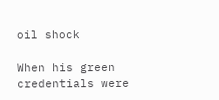oil shock

When his green credentials were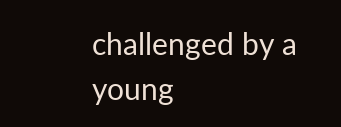challenged by a young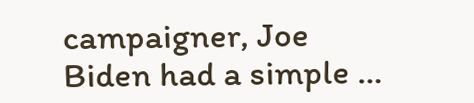campaigner, Joe Biden had a simple …